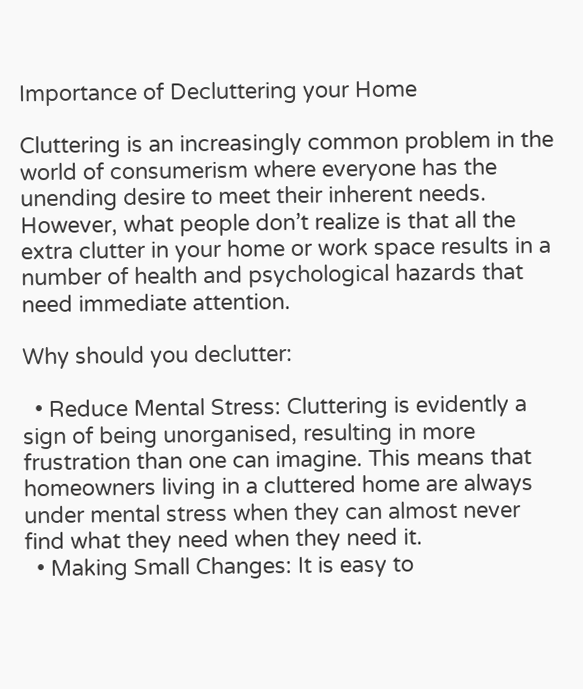Importance of Decluttering your Home

Cluttering is an increasingly common problem in the world of consumerism where everyone has the unending desire to meet their inherent needs. However, what people don’t realize is that all the extra clutter in your home or work space results in a number of health and psychological hazards that need immediate attention.

Why should you declutter:

  • Reduce Mental Stress: Cluttering is evidently a sign of being unorganised, resulting in more frustration than one can imagine. This means that homeowners living in a cluttered home are always under mental stress when they can almost never find what they need when they need it.
  • Making Small Changes: It is easy to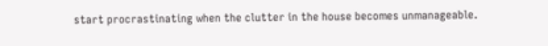start procrastinating when the clutter in the house becomes unmanageable.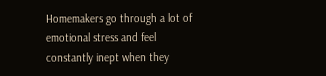Homemakers go through a lot of emotional stress and feel constantly inept when they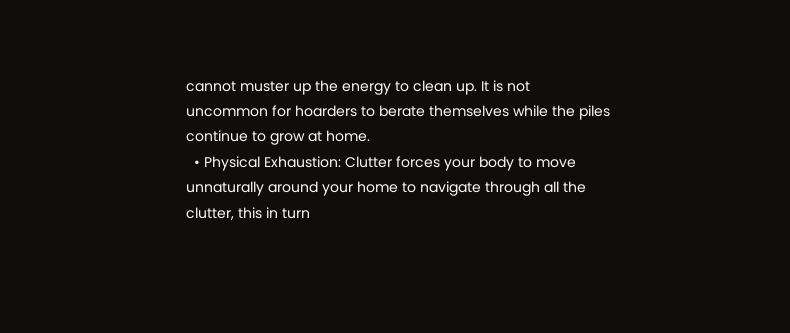cannot muster up the energy to clean up. It is not uncommon for hoarders to berate themselves while the piles continue to grow at home.
  • Physical Exhaustion: Clutter forces your body to move unnaturally around your home to navigate through all the clutter, this in turn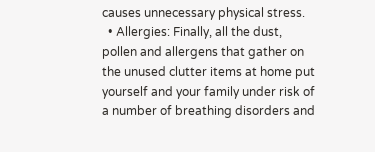causes unnecessary physical stress.
  • Allergies: Finally, all the dust, pollen and allergens that gather on the unused clutter items at home put yourself and your family under risk of a number of breathing disorders and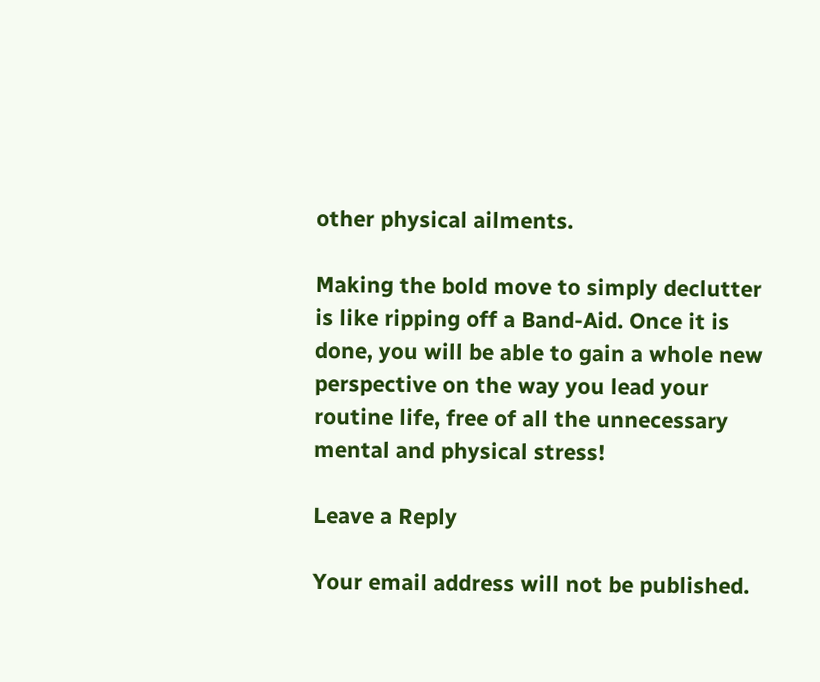other physical ailments.

Making the bold move to simply declutter is like ripping off a Band-Aid. Once it is done, you will be able to gain a whole new perspective on the way you lead your routine life, free of all the unnecessary mental and physical stress!

Leave a Reply

Your email address will not be published.